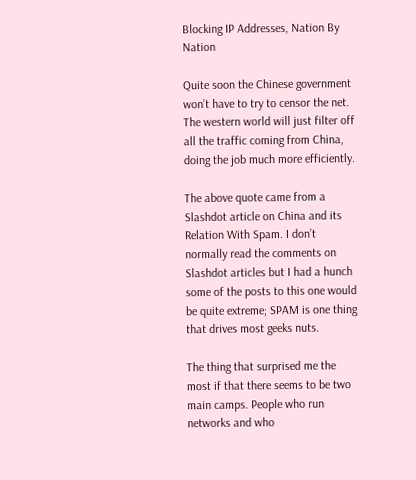Blocking IP Addresses, Nation By Nation

Quite soon the Chinese government won’t have to try to censor the net. The western world will just filter off all the traffic coming from China, doing the job much more efficiently.

The above quote came from a Slashdot article on China and its Relation With Spam. I don’t normally read the comments on Slashdot articles but I had a hunch some of the posts to this one would be quite extreme; SPAM is one thing that drives most geeks nuts.

The thing that surprised me the most if that there seems to be two main camps. People who run networks and who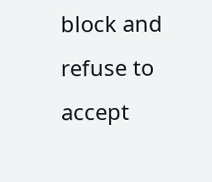block and refuse to accept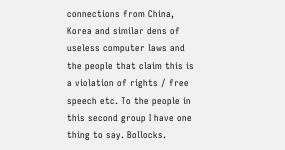connections from China, Korea and similar dens of useless computer laws and the people that claim this is a violation of rights / free speech etc. To the people in this second group I have one thing to say. Bollocks.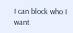I can block who I want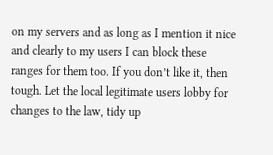on my servers and as long as I mention it nice and clearly to my users I can block these ranges for them too. If you don’t like it, then tough. Let the local legitimate users lobby for changes to the law, tidy up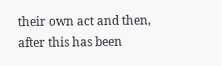their own act and then, after this has been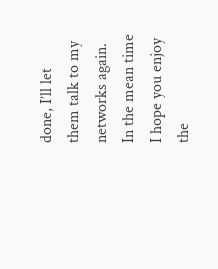done, I’ll let them talk to my networks again. In the mean time I hope you enjoy the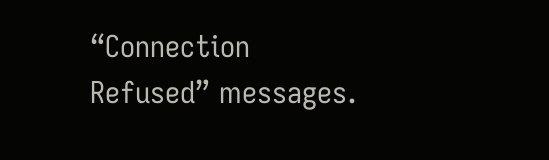“Connection Refused” messages.